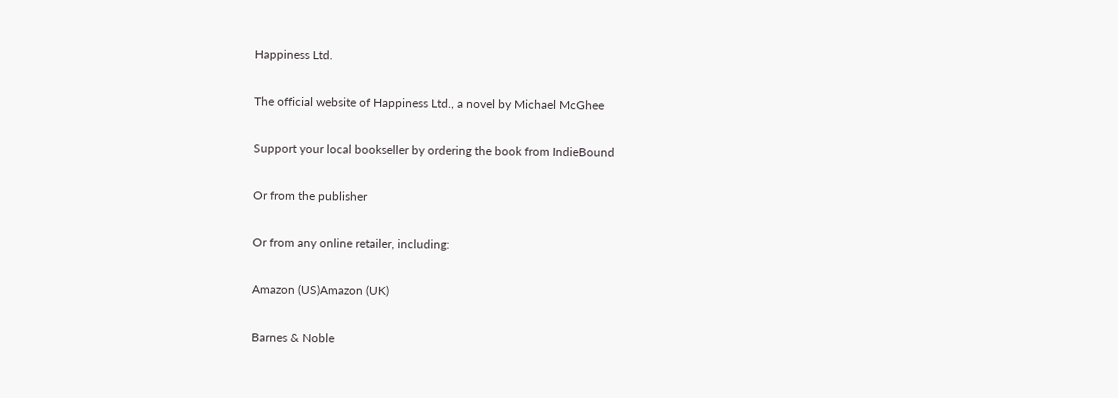Happiness Ltd.

The official website of Happiness Ltd., a novel by Michael McGhee

Support your local bookseller by ordering the book from IndieBound

Or from the publisher

Or from any online retailer, including:

Amazon (US)Amazon (UK)

Barnes & Noble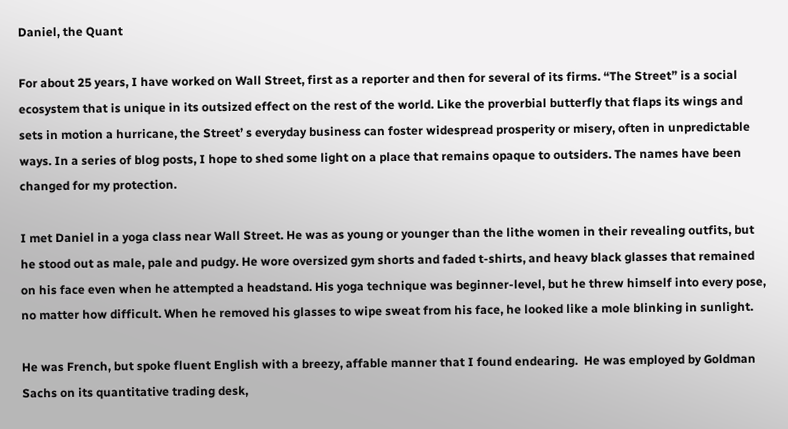Daniel, the Quant

For about 25 years, I have worked on Wall Street, first as a reporter and then for several of its firms. “The Street” is a social ecosystem that is unique in its outsized effect on the rest of the world. Like the proverbial butterfly that flaps its wings and sets in motion a hurricane, the Street’ s everyday business can foster widespread prosperity or misery, often in unpredictable ways. In a series of blog posts, I hope to shed some light on a place that remains opaque to outsiders. The names have been changed for my protection.

I met Daniel in a yoga class near Wall Street. He was as young or younger than the lithe women in their revealing outfits, but he stood out as male, pale and pudgy. He wore oversized gym shorts and faded t-shirts, and heavy black glasses that remained on his face even when he attempted a headstand. His yoga technique was beginner-level, but he threw himself into every pose, no matter how difficult. When he removed his glasses to wipe sweat from his face, he looked like a mole blinking in sunlight.

He was French, but spoke fluent English with a breezy, affable manner that I found endearing.  He was employed by Goldman Sachs on its quantitative trading desk,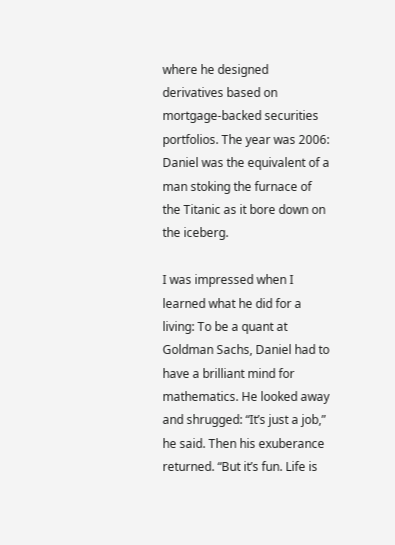where he designed derivatives based on mortgage-backed securities portfolios. The year was 2006: Daniel was the equivalent of a man stoking the furnace of the Titanic as it bore down on the iceberg.

I was impressed when I learned what he did for a living: To be a quant at Goldman Sachs, Daniel had to have a brilliant mind for mathematics. He looked away and shrugged: “It’s just a job,” he said. Then his exuberance returned. “But it’s fun. Life is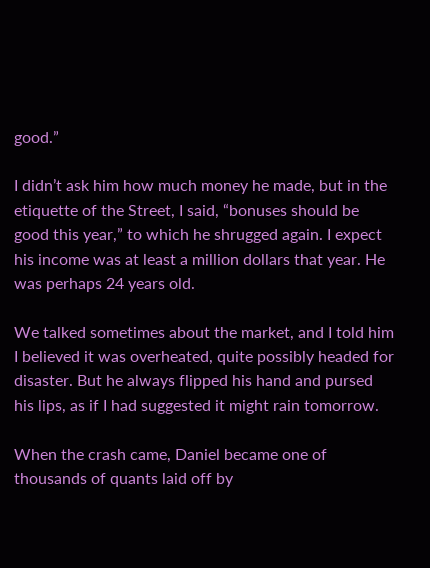good.”

I didn’t ask him how much money he made, but in the etiquette of the Street, I said, “bonuses should be good this year,” to which he shrugged again. I expect his income was at least a million dollars that year. He was perhaps 24 years old.

We talked sometimes about the market, and I told him I believed it was overheated, quite possibly headed for disaster. But he always flipped his hand and pursed his lips, as if I had suggested it might rain tomorrow.

When the crash came, Daniel became one of thousands of quants laid off by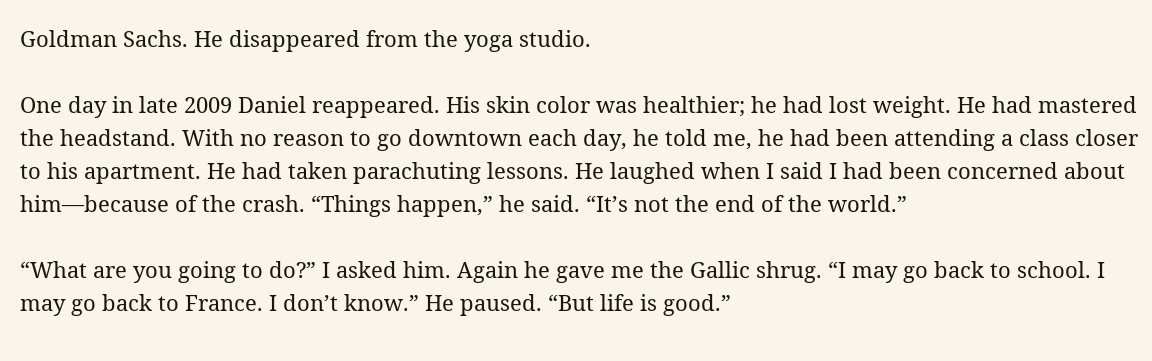Goldman Sachs. He disappeared from the yoga studio.

One day in late 2009 Daniel reappeared. His skin color was healthier; he had lost weight. He had mastered the headstand. With no reason to go downtown each day, he told me, he had been attending a class closer to his apartment. He had taken parachuting lessons. He laughed when I said I had been concerned about him—because of the crash. “Things happen,” he said. “It’s not the end of the world.”

“What are you going to do?” I asked him. Again he gave me the Gallic shrug. “I may go back to school. I may go back to France. I don’t know.” He paused. “But life is good.”